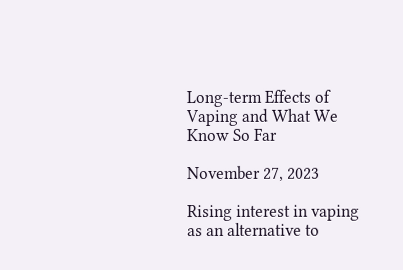Long-term Effects of Vaping and What We Know So Far

November 27, 2023

Rising interest in vaping as an alternative to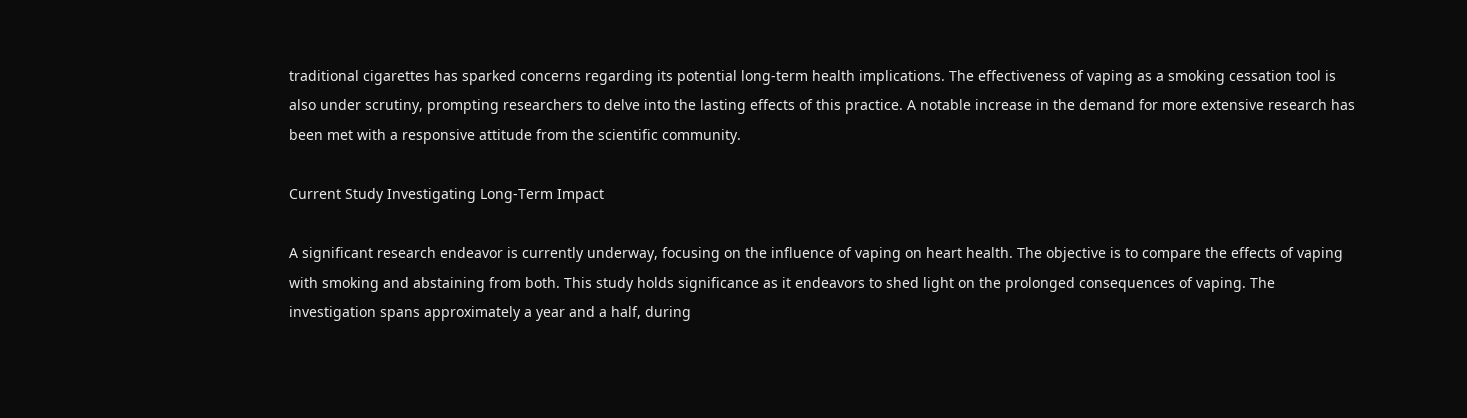traditional cigarettes has sparked concerns regarding its potential long-term health implications. The effectiveness of vaping as a smoking cessation tool is also under scrutiny, prompting researchers to delve into the lasting effects of this practice. A notable increase in the demand for more extensive research has been met with a responsive attitude from the scientific community.

Current Study Investigating Long-Term Impact

A significant research endeavor is currently underway, focusing on the influence of vaping on heart health. The objective is to compare the effects of vaping with smoking and abstaining from both. This study holds significance as it endeavors to shed light on the prolonged consequences of vaping. The investigation spans approximately a year and a half, during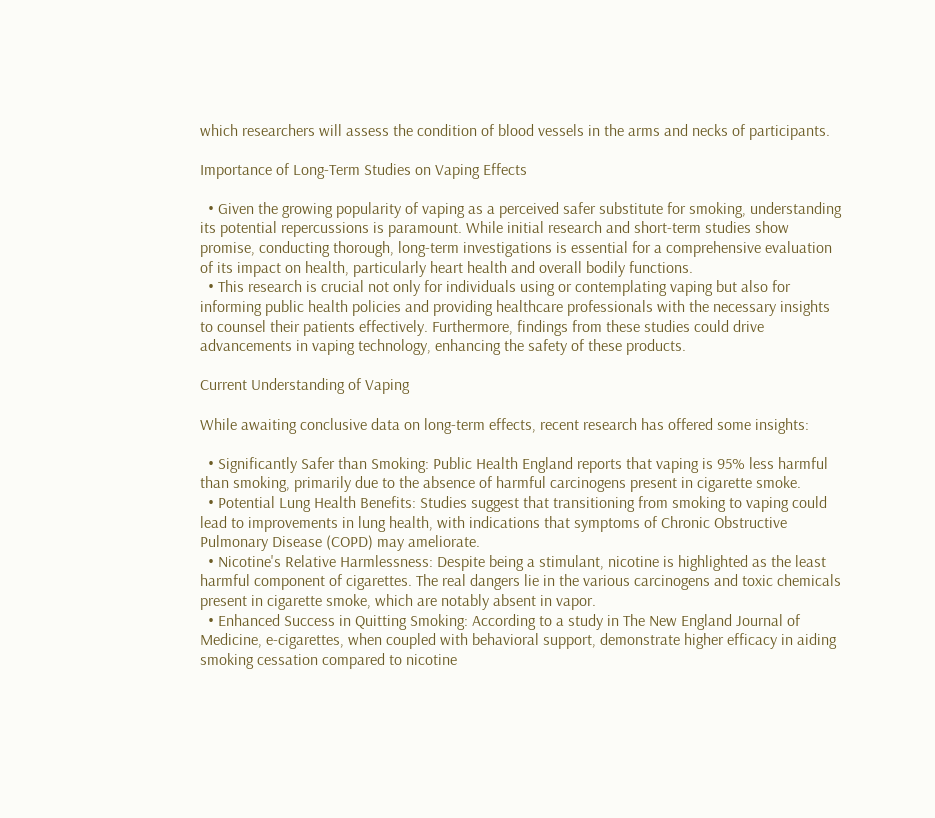which researchers will assess the condition of blood vessels in the arms and necks of participants.

Importance of Long-Term Studies on Vaping Effects

  • Given the growing popularity of vaping as a perceived safer substitute for smoking, understanding its potential repercussions is paramount. While initial research and short-term studies show promise, conducting thorough, long-term investigations is essential for a comprehensive evaluation of its impact on health, particularly heart health and overall bodily functions.
  • This research is crucial not only for individuals using or contemplating vaping but also for informing public health policies and providing healthcare professionals with the necessary insights to counsel their patients effectively. Furthermore, findings from these studies could drive advancements in vaping technology, enhancing the safety of these products.

Current Understanding of Vaping

While awaiting conclusive data on long-term effects, recent research has offered some insights:

  • Significantly Safer than Smoking: Public Health England reports that vaping is 95% less harmful than smoking, primarily due to the absence of harmful carcinogens present in cigarette smoke.
  • Potential Lung Health Benefits: Studies suggest that transitioning from smoking to vaping could lead to improvements in lung health, with indications that symptoms of Chronic Obstructive Pulmonary Disease (COPD) may ameliorate.
  • Nicotine's Relative Harmlessness: Despite being a stimulant, nicotine is highlighted as the least harmful component of cigarettes. The real dangers lie in the various carcinogens and toxic chemicals present in cigarette smoke, which are notably absent in vapor.
  • Enhanced Success in Quitting Smoking: According to a study in The New England Journal of Medicine, e-cigarettes, when coupled with behavioral support, demonstrate higher efficacy in aiding smoking cessation compared to nicotine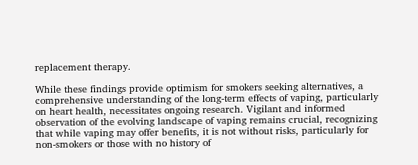replacement therapy.

While these findings provide optimism for smokers seeking alternatives, a comprehensive understanding of the long-term effects of vaping, particularly on heart health, necessitates ongoing research. Vigilant and informed observation of the evolving landscape of vaping remains crucial, recognizing that while vaping may offer benefits, it is not without risks, particularly for non-smokers or those with no history of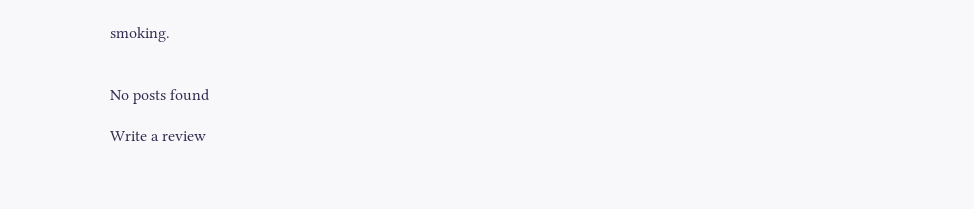smoking.


No posts found

Write a review